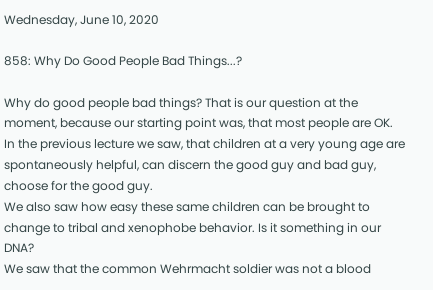Wednesday, June 10, 2020

858: Why Do Good People Bad Things...?

Why do good people bad things? That is our question at the moment, because our starting point was, that most people are OK.
In the previous lecture we saw, that children at a very young age are spontaneously helpful, can discern the good guy and bad guy, choose for the good guy.
We also saw how easy these same children can be brought to change to tribal and xenophobe behavior. Is it something in our DNA?
We saw that the common Wehrmacht soldier was not a blood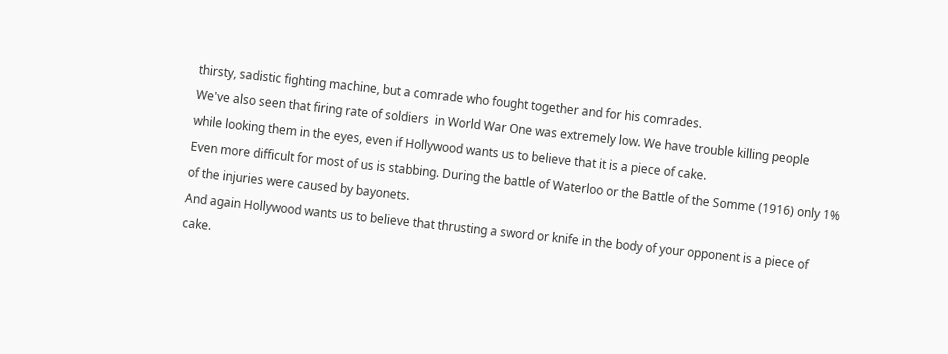thirsty, sadistic fighting machine, but a comrade who fought together and for his comrades.
We've also seen that firing rate of soldiers  in World War One was extremely low. We have trouble killing people
while looking them in the eyes, even if Hollywood wants us to believe that it is a piece of cake.
Even more difficult for most of us is stabbing. During the battle of Waterloo or the Battle of the Somme (1916) only 1% of the injuries were caused by bayonets.
And again Hollywood wants us to believe that thrusting a sword or knife in the body of your opponent is a piece of cake.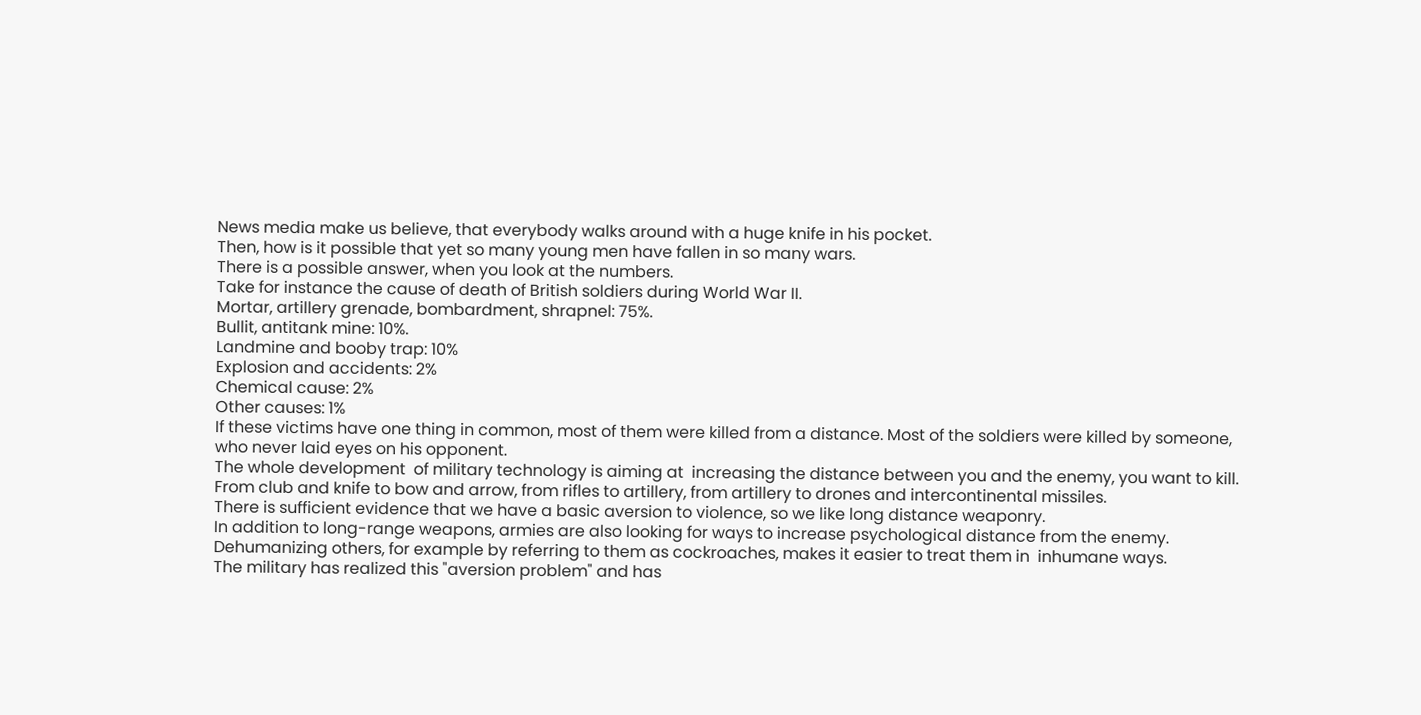News media make us believe, that everybody walks around with a huge knife in his pocket.
Then, how is it possible that yet so many young men have fallen in so many wars.
There is a possible answer, when you look at the numbers.
Take for instance the cause of death of British soldiers during World War II.
Mortar, artillery grenade, bombardment, shrapnel: 75%.
Bullit, antitank mine: 10%.
Landmine and booby trap: 10%
Explosion and accidents: 2%
Chemical cause: 2%
Other causes: 1%
If these victims have one thing in common, most of them were killed from a distance. Most of the soldiers were killed by someone, who never laid eyes on his opponent.
The whole development  of military technology is aiming at  increasing the distance between you and the enemy, you want to kill.
From club and knife to bow and arrow, from rifles to artillery, from artillery to drones and intercontinental missiles.
There is sufficient evidence that we have a basic aversion to violence, so we like long distance weaponry.
In addition to long-range weapons, armies are also looking for ways to increase psychological distance from the enemy.
Dehumanizing others, for example by referring to them as cockroaches, makes it easier to treat them in  inhumane ways.
The military has realized this "aversion problem" and has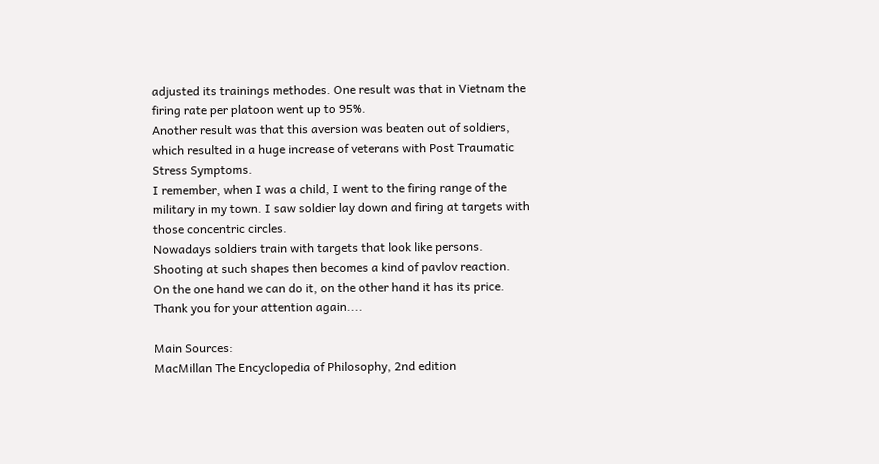adjusted its trainings methodes. One result was that in Vietnam the firing rate per platoon went up to 95%.
Another result was that this aversion was beaten out of soldiers, which resulted in a huge increase of veterans with Post Traumatic Stress Symptoms.
I remember, when I was a child, I went to the firing range of the military in my town. I saw soldier lay down and firing at targets with those concentric circles.
Nowadays soldiers train with targets that look like persons. Shooting at such shapes then becomes a kind of pavlov reaction.
On the one hand we can do it, on the other hand it has its price.
Thank you for your attention again....

Main Sources:
MacMillan The Encyclopedia of Philosophy, 2nd edition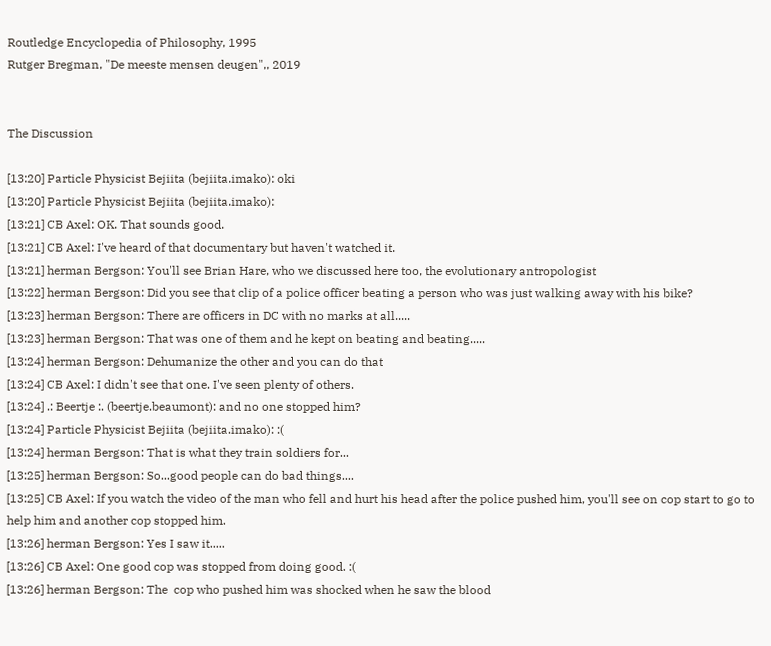Routledge Encyclopedia of Philosophy, 1995
Rutger Bregman, "De meeste mensen deugen",, 2019


The Discussion

[13:20] Particle Physicist Bejiita (bejiita.imako): oki
[13:20] Particle Physicist Bejiita (bejiita.imako):
[13:21] CB Axel: OK. That sounds good.
[13:21] CB Axel: I've heard of that documentary but haven't watched it.
[13:21] herman Bergson: You'll see Brian Hare, who we discussed here too, the evolutionary antropologist
[13:22] herman Bergson: Did you see that clip of a police officer beating a person who was just walking away with his bike?
[13:23] herman Bergson: There are officers in DC with no marks at all.....
[13:23] herman Bergson: That was one of them and he kept on beating and beating.....
[13:24] herman Bergson: Dehumanize the other and you can do that
[13:24] CB Axel: I didn't see that one. I've seen plenty of others.
[13:24] .: Beertje :. (beertje.beaumont): and no one stopped him?
[13:24] Particle Physicist Bejiita (bejiita.imako): :(
[13:24] herman Bergson: That is what they train soldiers for...
[13:25] herman Bergson: So...good people can do bad things....
[13:25] CB Axel: If you watch the video of the man who fell and hurt his head after the police pushed him, you'll see on cop start to go to help him and another cop stopped him.
[13:26] herman Bergson: Yes I saw it.....
[13:26] CB Axel: One good cop was stopped from doing good. :(
[13:26] herman Bergson: The  cop who pushed him was shocked when he saw the blood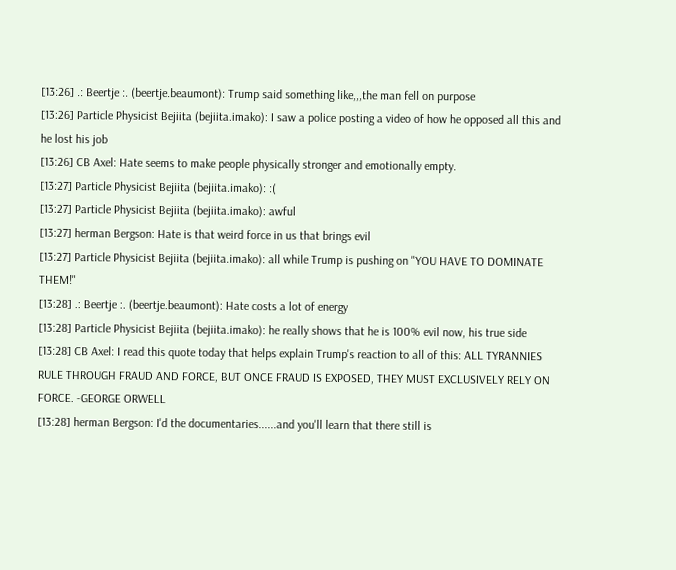[13:26] .: Beertje :. (beertje.beaumont): Trump said something like,,,the man fell on purpose
[13:26] Particle Physicist Bejiita (bejiita.imako): I saw a police posting a video of how he opposed all this and he lost his job
[13:26] CB Axel: Hate seems to make people physically stronger and emotionally empty.
[13:27] Particle Physicist Bejiita (bejiita.imako): :(
[13:27] Particle Physicist Bejiita (bejiita.imako): awful
[13:27] herman Bergson: Hate is that weird force in us that brings evil
[13:27] Particle Physicist Bejiita (bejiita.imako): all while Trump is pushing on "YOU HAVE TO DOMINATE THEM!"
[13:28] .: Beertje :. (beertje.beaumont): Hate costs a lot of energy
[13:28] Particle Physicist Bejiita (bejiita.imako): he really shows that he is 100% evil now, his true side
[13:28] CB Axel: I read this quote today that helps explain Trump's reaction to all of this: ALL TYRANNIES RULE THROUGH FRAUD AND FORCE, BUT ONCE FRAUD IS EXPOSED, THEY MUST EXCLUSIVELY RELY ON FORCE. -GEORGE ORWELL
[13:28] herman Bergson: I'd the documentaries......and you'll learn that there still is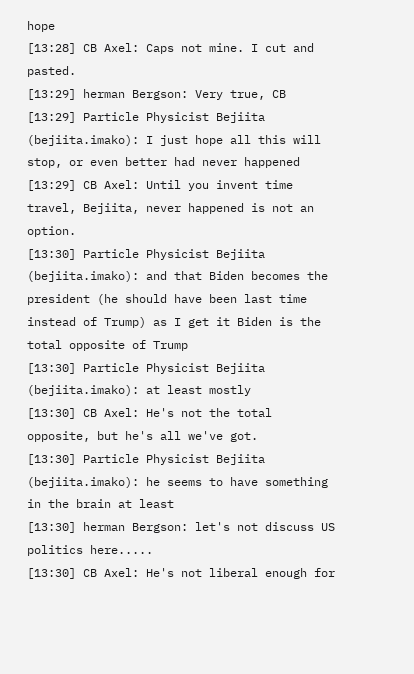hope
[13:28] CB Axel: Caps not mine. I cut and pasted.
[13:29] herman Bergson: Very true, CB
[13:29] Particle Physicist Bejiita (bejiita.imako): I just hope all this will stop, or even better had never happened
[13:29] CB Axel: Until you invent time travel, Bejiita, never happened is not an option.
[13:30] Particle Physicist Bejiita (bejiita.imako): and that Biden becomes the president (he should have been last time instead of Trump) as I get it Biden is the total opposite of Trump
[13:30] Particle Physicist Bejiita (bejiita.imako): at least mostly
[13:30] CB Axel: He's not the total opposite, but he's all we've got.
[13:30] Particle Physicist Bejiita (bejiita.imako): he seems to have something in the brain at least
[13:30] herman Bergson: let's not discuss US politics here.....
[13:30] CB Axel: He's not liberal enough for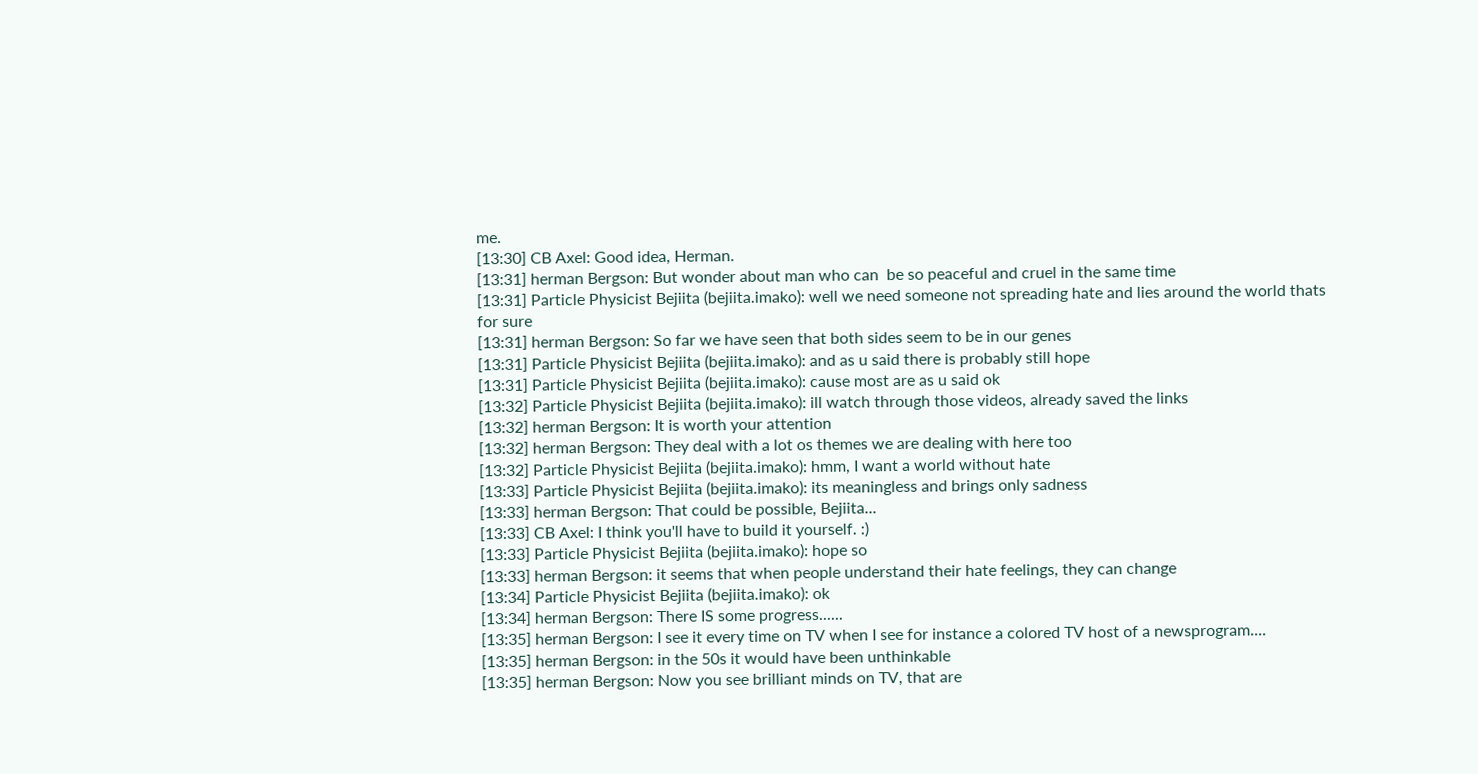me.
[13:30] CB Axel: Good idea, Herman.
[13:31] herman Bergson: But wonder about man who can  be so peaceful and cruel in the same time
[13:31] Particle Physicist Bejiita (bejiita.imako): well we need someone not spreading hate and lies around the world thats for sure
[13:31] herman Bergson: So far we have seen that both sides seem to be in our genes
[13:31] Particle Physicist Bejiita (bejiita.imako): and as u said there is probably still hope
[13:31] Particle Physicist Bejiita (bejiita.imako): cause most are as u said ok
[13:32] Particle Physicist Bejiita (bejiita.imako): ill watch through those videos, already saved the links
[13:32] herman Bergson: It is worth your attention
[13:32] herman Bergson: They deal with a lot os themes we are dealing with here too
[13:32] Particle Physicist Bejiita (bejiita.imako): hmm, I want a world without hate
[13:33] Particle Physicist Bejiita (bejiita.imako): its meaningless and brings only sadness
[13:33] herman Bergson: That could be possible, Bejiita...
[13:33] CB Axel: I think you'll have to build it yourself. :)
[13:33] Particle Physicist Bejiita (bejiita.imako): hope so
[13:33] herman Bergson: it seems that when people understand their hate feelings, they can change
[13:34] Particle Physicist Bejiita (bejiita.imako): ok
[13:34] herman Bergson: There IS some progress......
[13:35] herman Bergson: I see it every time on TV when I see for instance a colored TV host of a newsprogram....
[13:35] herman Bergson: in the 50s it would have been unthinkable
[13:35] herman Bergson: Now you see brilliant minds on TV, that are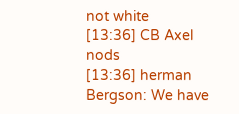not white
[13:36] CB Axel nods
[13:36] herman Bergson: We have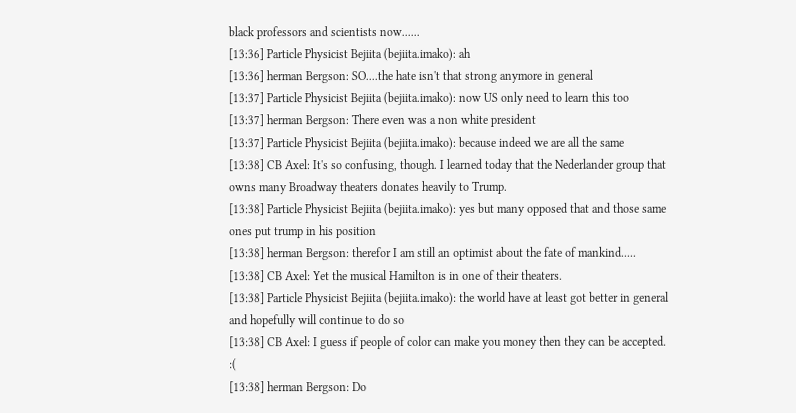black professors and scientists now......
[13:36] Particle Physicist Bejiita (bejiita.imako): ah
[13:36] herman Bergson: SO....the hate isn't that strong anymore in general
[13:37] Particle Physicist Bejiita (bejiita.imako): now US only need to learn this too
[13:37] herman Bergson: There even was a non white president
[13:37] Particle Physicist Bejiita (bejiita.imako): because indeed we are all the same
[13:38] CB Axel: It's so confusing, though. I learned today that the Nederlander group that owns many Broadway theaters donates heavily to Trump.
[13:38] Particle Physicist Bejiita (bejiita.imako): yes but many opposed that and those same ones put trump in his position
[13:38] herman Bergson: therefor I am still an optimist about the fate of mankind.....
[13:38] CB Axel: Yet the musical Hamilton is in one of their theaters.
[13:38] Particle Physicist Bejiita (bejiita.imako): the world have at least got better in general and hopefully will continue to do so
[13:38] CB Axel: I guess if people of color can make you money then they can be accepted. :(
[13:38] herman Bergson: Do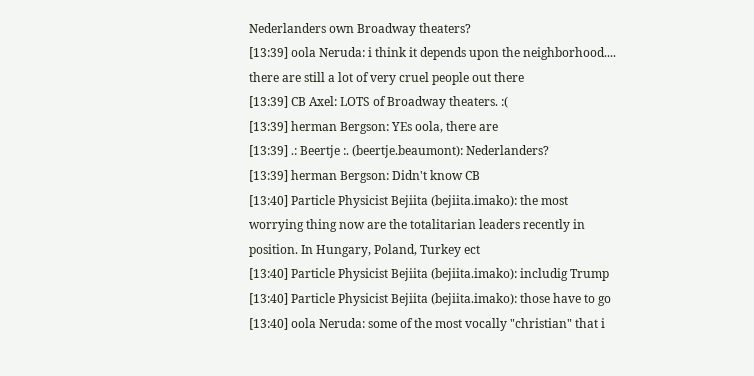Nederlanders own Broadway theaters?
[13:39] oola Neruda: i think it depends upon the neighborhood.... there are still a lot of very cruel people out there
[13:39] CB Axel: LOTS of Broadway theaters. :(
[13:39] herman Bergson: YEs oola, there are
[13:39] .: Beertje :. (beertje.beaumont): Nederlanders?
[13:39] herman Bergson: Didn't know CB
[13:40] Particle Physicist Bejiita (bejiita.imako): the most worrying thing now are the totalitarian leaders recently in position. In Hungary, Poland, Turkey ect
[13:40] Particle Physicist Bejiita (bejiita.imako): includig Trump
[13:40] Particle Physicist Bejiita (bejiita.imako): those have to go
[13:40] oola Neruda: some of the most vocally "christian" that i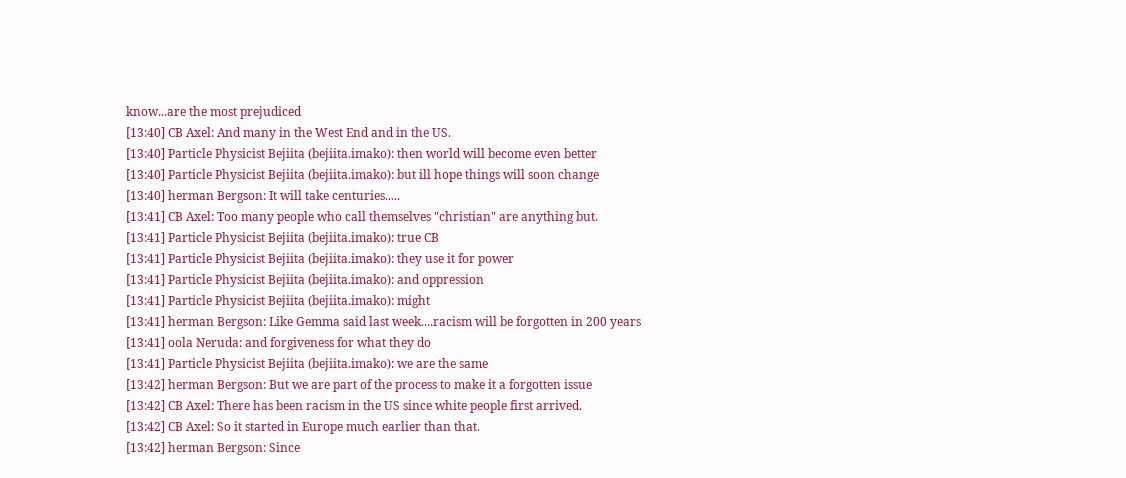know...are the most prejudiced
[13:40] CB Axel: And many in the West End and in the US.
[13:40] Particle Physicist Bejiita (bejiita.imako): then world will become even better
[13:40] Particle Physicist Bejiita (bejiita.imako): but ill hope things will soon change
[13:40] herman Bergson: It will take centuries.....
[13:41] CB Axel: Too many people who call themselves "christian" are anything but.
[13:41] Particle Physicist Bejiita (bejiita.imako): true CB
[13:41] Particle Physicist Bejiita (bejiita.imako): they use it for power
[13:41] Particle Physicist Bejiita (bejiita.imako): and oppression
[13:41] Particle Physicist Bejiita (bejiita.imako): might
[13:41] herman Bergson: Like Gemma said last week....racism will be forgotten in 200 years
[13:41] oola Neruda: and forgiveness for what they do
[13:41] Particle Physicist Bejiita (bejiita.imako): we are the same
[13:42] herman Bergson: But we are part of the process to make it a forgotten issue
[13:42] CB Axel: There has been racism in the US since white people first arrived.
[13:42] CB Axel: So it started in Europe much earlier than that.
[13:42] herman Bergson: Since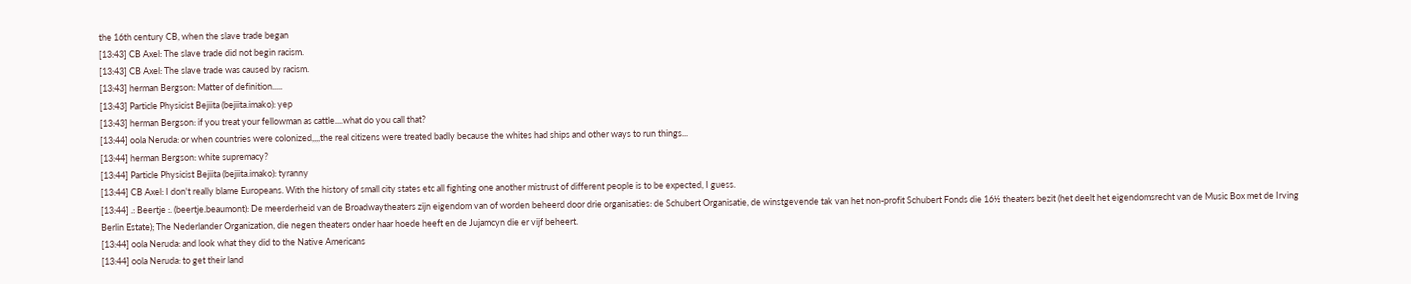the 16th century CB, when the slave trade began
[13:43] CB Axel: The slave trade did not begin racism.
[13:43] CB Axel: The slave trade was caused by racism.
[13:43] herman Bergson: Matter of definition.....
[13:43] Particle Physicist Bejiita (bejiita.imako): yep
[13:43] herman Bergson: if you treat your fellowman as cattle....what do you call that?
[13:44] oola Neruda: or when countries were colonized,,,,the real citizens were treated badly because the whites had ships and other ways to run things...
[13:44] herman Bergson: white supremacy?
[13:44] Particle Physicist Bejiita (bejiita.imako): tyranny
[13:44] CB Axel: I don't really blame Europeans. With the history of small city states etc all fighting one another mistrust of different people is to be expected, I guess.
[13:44] .: Beertje :. (beertje.beaumont): De meerderheid van de Broadwaytheaters zijn eigendom van of worden beheerd door drie organisaties: de Schubert Organisatie, de winstgevende tak van het non-profit Schubert Fonds die 16½ theaters bezit (het deelt het eigendomsrecht van de Music Box met de Irving Berlin Estate); The Nederlander Organization, die negen theaters onder haar hoede heeft en de Jujamcyn die er vijf beheert.
[13:44] oola Neruda: and look what they did to the Native Americans
[13:44] oola Neruda: to get their land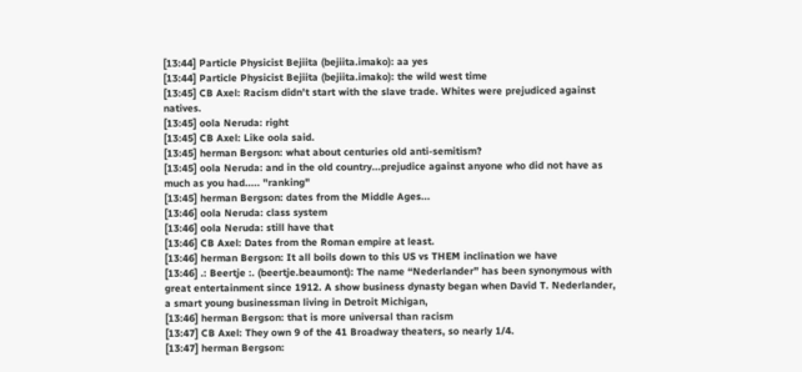[13:44] Particle Physicist Bejiita (bejiita.imako): aa yes
[13:44] Particle Physicist Bejiita (bejiita.imako): the wild west time
[13:45] CB Axel: Racism didn't start with the slave trade. Whites were prejudiced against natives.
[13:45] oola Neruda: right
[13:45] CB Axel: Like oola said.
[13:45] herman Bergson: what about centuries old anti-semitism?
[13:45] oola Neruda: and in the old country...prejudice against anyone who did not have as much as you had..... "ranking"
[13:45] herman Bergson: dates from the Middle Ages...
[13:46] oola Neruda: class system
[13:46] oola Neruda: still have that
[13:46] CB Axel: Dates from the Roman empire at least.
[13:46] herman Bergson: It all boils down to this US vs THEM inclination we have
[13:46] .: Beertje :. (beertje.beaumont): The name “Nederlander” has been synonymous with great entertainment since 1912. A show business dynasty began when David T. Nederlander, a smart young businessman living in Detroit Michigan,
[13:46] herman Bergson: that is more universal than racism
[13:47] CB Axel: They own 9 of the 41 Broadway theaters, so nearly 1/4.
[13:47] herman Bergson: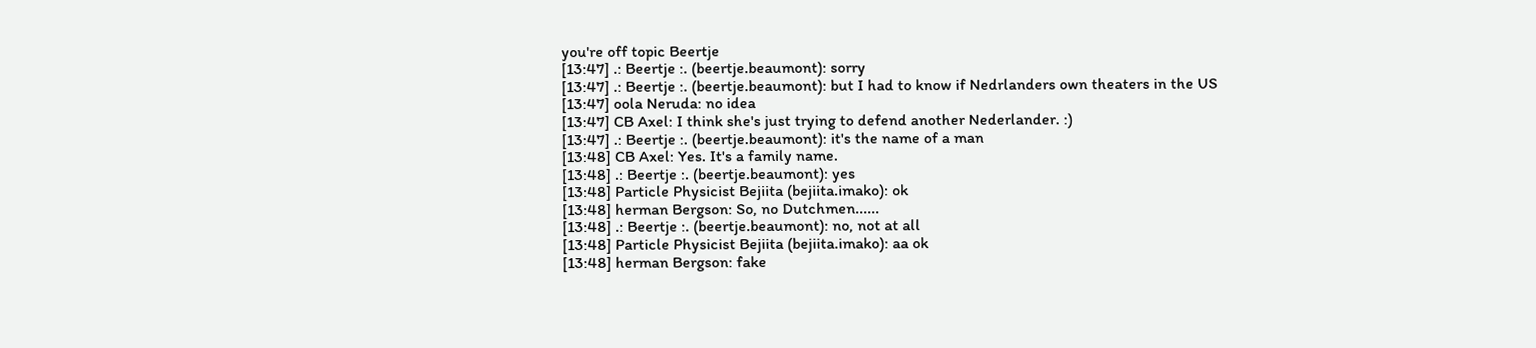you're off topic Beertje
[13:47] .: Beertje :. (beertje.beaumont): sorry
[13:47] .: Beertje :. (beertje.beaumont): but I had to know if Nedrlanders own theaters in the US
[13:47] oola Neruda: no idea
[13:47] CB Axel: I think she's just trying to defend another Nederlander. :)
[13:47] .: Beertje :. (beertje.beaumont): it's the name of a man
[13:48] CB Axel: Yes. It's a family name.
[13:48] .: Beertje :. (beertje.beaumont): yes
[13:48] Particle Physicist Bejiita (bejiita.imako): ok
[13:48] herman Bergson: So, no Dutchmen......
[13:48] .: Beertje :. (beertje.beaumont): no, not at all
[13:48] Particle Physicist Bejiita (bejiita.imako): aa ok
[13:48] herman Bergson: fake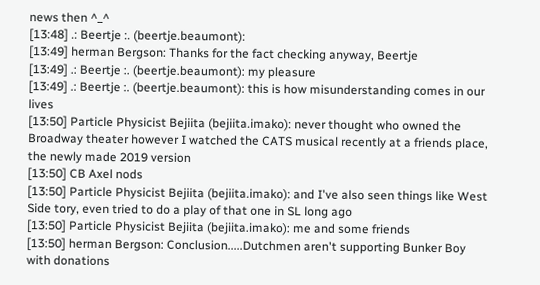news then ^_^
[13:48] .: Beertje :. (beertje.beaumont):
[13:49] herman Bergson: Thanks for the fact checking anyway, Beertje
[13:49] .: Beertje :. (beertje.beaumont): my pleasure
[13:49] .: Beertje :. (beertje.beaumont): this is how misunderstanding comes in our lives
[13:50] Particle Physicist Bejiita (bejiita.imako): never thought who owned the Broadway theater however I watched the CATS musical recently at a friends place, the newly made 2019 version
[13:50] CB Axel nods
[13:50] Particle Physicist Bejiita (bejiita.imako): and I've also seen things like West Side tory, even tried to do a play of that one in SL long ago
[13:50] Particle Physicist Bejiita (bejiita.imako): me and some friends
[13:50] herman Bergson: Conclusion.....Dutchmen aren't supporting Bunker Boy with donations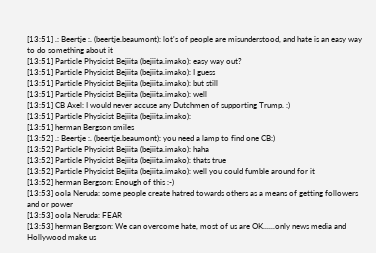[13:51] .: Beertje :. (beertje.beaumont): lot's of people are misunderstood, and hate is an easy way to do something about it
[13:51] Particle Physicist Bejiita (bejiita.imako): easy way out?
[13:51] Particle Physicist Bejiita (bejiita.imako): I guess
[13:51] Particle Physicist Bejiita (bejiita.imako): but still
[13:51] Particle Physicist Bejiita (bejiita.imako): well
[13:51] CB Axel: I would never accuse any Dutchmen of supporting Trump. :)
[13:51] Particle Physicist Bejiita (bejiita.imako):
[13:51] herman Bergson smiles
[13:52] .: Beertje :. (beertje.beaumont): you need a lamp to find one CB:)
[13:52] Particle Physicist Bejiita (bejiita.imako): haha
[13:52] Particle Physicist Bejiita (bejiita.imako): thats true
[13:52] Particle Physicist Bejiita (bejiita.imako): well you could fumble around for it
[13:52] herman Bergson: Enough of this :-)
[13:53] oola Neruda: some people create hatred towards others as a means of getting followers and or power
[13:53] oola Neruda: FEAR
[13:53] herman Bergson: We can overcome hate, most of us are OK......only news media and Hollywood make us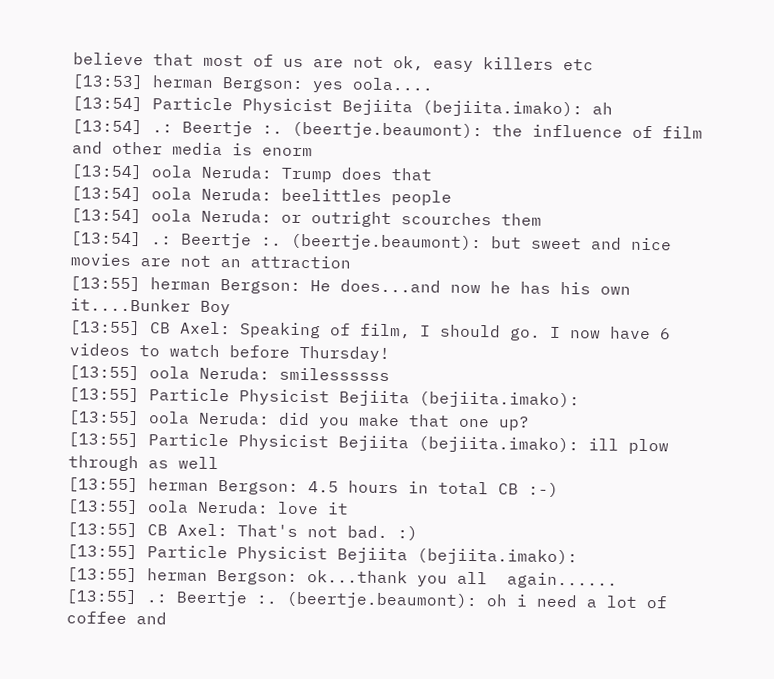believe that most of us are not ok, easy killers etc
[13:53] herman Bergson: yes oola....
[13:54] Particle Physicist Bejiita (bejiita.imako): ah
[13:54] .: Beertje :. (beertje.beaumont): the influence of film and other media is enorm
[13:54] oola Neruda: Trump does that
[13:54] oola Neruda: beelittles people
[13:54] oola Neruda: or outright scourches them
[13:54] .: Beertje :. (beertje.beaumont): but sweet and nice movies are not an attraction
[13:55] herman Bergson: He does...and now he has his own it....Bunker Boy
[13:55] CB Axel: Speaking of film, I should go. I now have 6 videos to watch before Thursday!
[13:55] oola Neruda: smilessssss
[13:55] Particle Physicist Bejiita (bejiita.imako):
[13:55] oola Neruda: did you make that one up?
[13:55] Particle Physicist Bejiita (bejiita.imako): ill plow through as well
[13:55] herman Bergson: 4.5 hours in total CB :-)
[13:55] oola Neruda: love it
[13:55] CB Axel: That's not bad. :)
[13:55] Particle Physicist Bejiita (bejiita.imako):
[13:55] herman Bergson: ok...thank you all  again......
[13:55] .: Beertje :. (beertje.beaumont): oh i need a lot of coffee and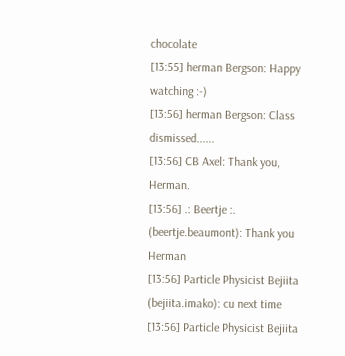chocolate
[13:55] herman Bergson: Happy watching :-)
[13:56] herman Bergson: Class dismissed......
[13:56] CB Axel: Thank you, Herman.
[13:56] .: Beertje :. (beertje.beaumont): Thank you Herman
[13:56] Particle Physicist Bejiita (bejiita.imako): cu next time
[13:56] Particle Physicist Bejiita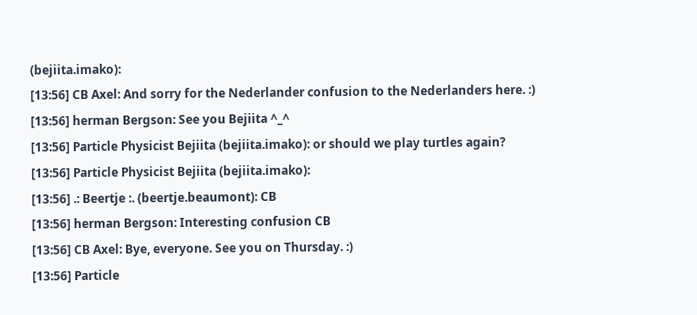(bejiita.imako):
[13:56] CB Axel: And sorry for the Nederlander confusion to the Nederlanders here. :)
[13:56] herman Bergson: See you Bejiita ^_^
[13:56] Particle Physicist Bejiita (bejiita.imako): or should we play turtles again?
[13:56] Particle Physicist Bejiita (bejiita.imako):
[13:56] .: Beertje :. (beertje.beaumont): CB
[13:56] herman Bergson: Interesting confusion CB
[13:56] CB Axel: Bye, everyone. See you on Thursday. :)
[13:56] Particle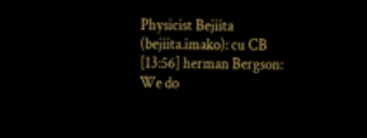Physicist Bejiita (bejiita.imako): cu CB
[13:56] herman Bergson: We do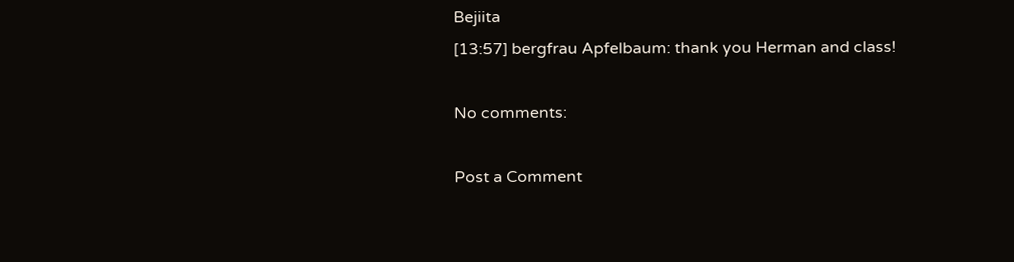Bejiita
[13:57] bergfrau Apfelbaum: thank you Herman and class!

No comments:

Post a Comment